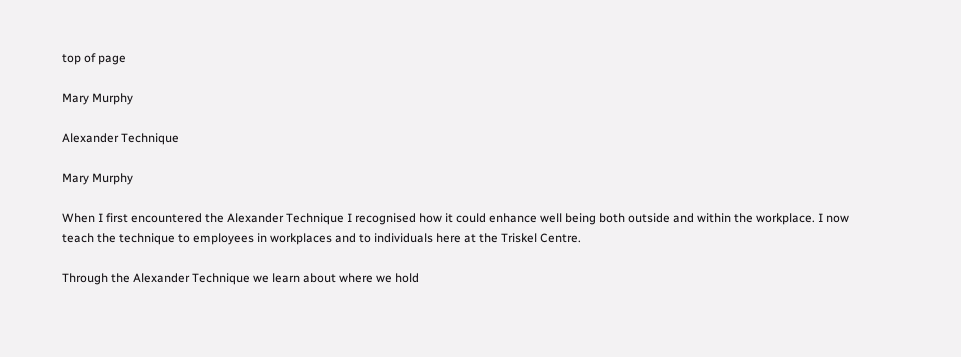top of page

Mary Murphy

Alexander Technique

Mary Murphy

When I first encountered the Alexander Technique I recognised how it could enhance well being both outside and within the workplace. I now teach the technique to employees in workplaces and to individuals here at the Triskel Centre.

Through the Alexander Technique we learn about where we hold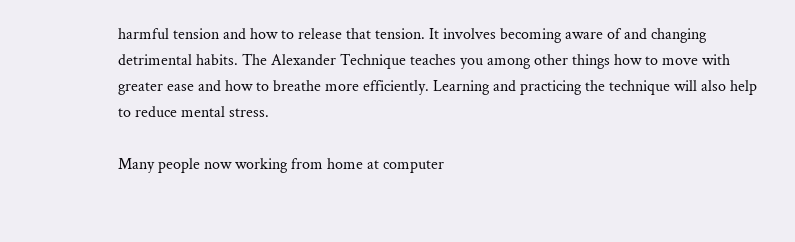harmful tension and how to release that tension. It involves becoming aware of and changing detrimental habits. The Alexander Technique teaches you among other things how to move with greater ease and how to breathe more efficiently. Learning and practicing the technique will also help to reduce mental stress.

Many people now working from home at computer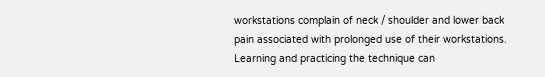workstations complain of neck / shoulder and lower back pain associated with prolonged use of their workstations. Learning and practicing the technique can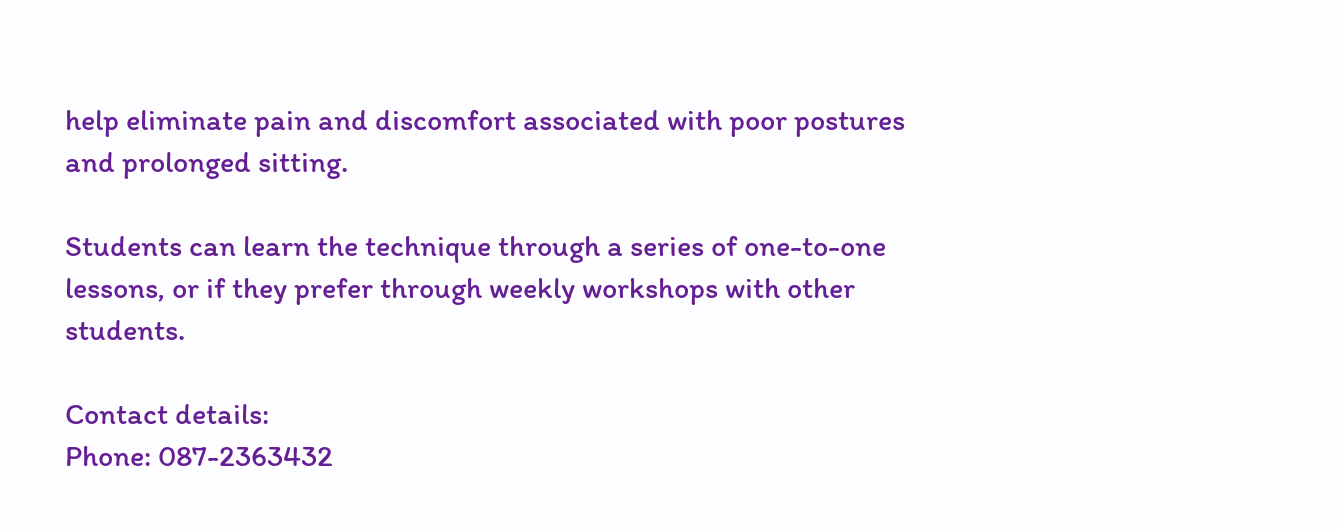help eliminate pain and discomfort associated with poor postures and prolonged sitting.

Students can learn the technique through a series of one-to-one lessons, or if they prefer through weekly workshops with other students.

Contact details:
Phone: 087-2363432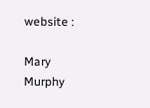website :

Mary Murphy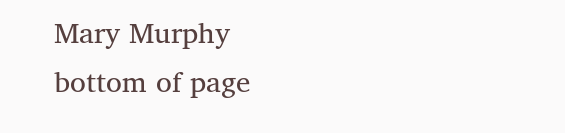Mary Murphy
bottom of page